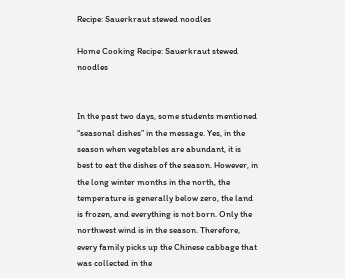Recipe: Sauerkraut stewed noodles

Home Cooking Recipe: Sauerkraut stewed noodles


In the past two days, some students mentioned “seasonal dishes” in the message. Yes, in the season when vegetables are abundant, it is best to eat the dishes of the season. However, in the long winter months in the north, the temperature is generally below zero, the land is frozen, and everything is not born. Only the northwest wind is in the season. Therefore, every family picks up the Chinese cabbage that was collected in the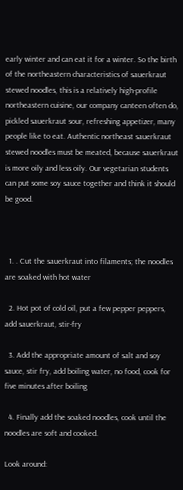early winter and can eat it for a winter. So the birth of the northeastern characteristics of sauerkraut stewed noodles, this is a relatively high-profile northeastern cuisine, our company canteen often do, pickled sauerkraut sour, refreshing appetizer, many people like to eat. Authentic northeast sauerkraut stewed noodles must be meated, because sauerkraut is more oily and less oily. Our vegetarian students can put some soy sauce together and think it should be good.



  1. . Cut the sauerkraut into filaments; the noodles are soaked with hot water

  2. Hot pot of cold oil, put a few pepper peppers, add sauerkraut, stir-fry

  3. Add the appropriate amount of salt and soy sauce, stir fry, add boiling water, no food, cook for five minutes after boiling

  4. Finally add the soaked noodles, cook until the noodles are soft and cooked.

Look around: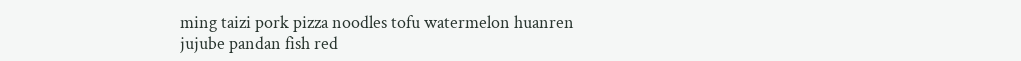ming taizi pork pizza noodles tofu watermelon huanren jujube pandan fish red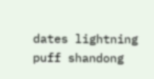dates lightning puff shandong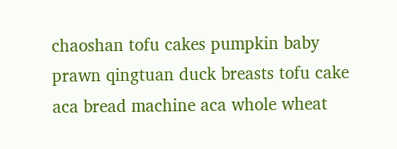chaoshan tofu cakes pumpkin baby prawn qingtuan duck breasts tofu cake aca bread machine aca whole wheat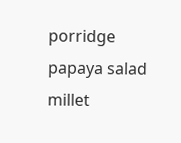porridge papaya salad millet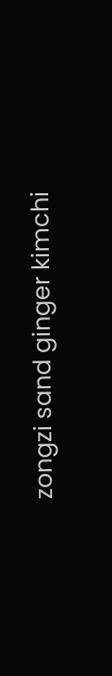zongzi sand ginger kimchi